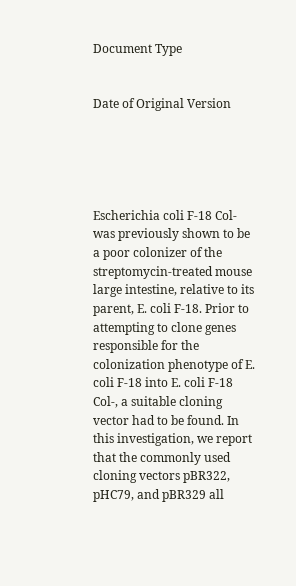Document Type


Date of Original Version





Escherichia coli F-18 Col- was previously shown to be a poor colonizer of the streptomycin-treated mouse large intestine, relative to its parent, E. coli F-18. Prior to attempting to clone genes responsible for the colonization phenotype of E. coli F-18 into E. coli F-18 Col-, a suitable cloning vector had to be found. In this investigation, we report that the commonly used cloning vectors pBR322, pHC79, and pBR329 all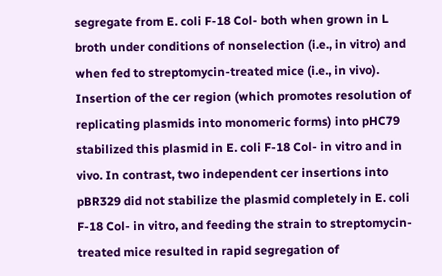segregate from E. coli F-18 Col- both when grown in L broth under conditions of nonselection (i.e., in vitro) and when fed to streptomycin-treated mice (i.e., in vivo). Insertion of the cer region (which promotes resolution of replicating plasmids into monomeric forms) into pHC79 stabilized this plasmid in E. coli F-18 Col- in vitro and in vivo. In contrast, two independent cer insertions into pBR329 did not stabilize the plasmid completely in E. coli F-18 Col- in vitro, and feeding the strain to streptomycin-treated mice resulted in rapid segregation of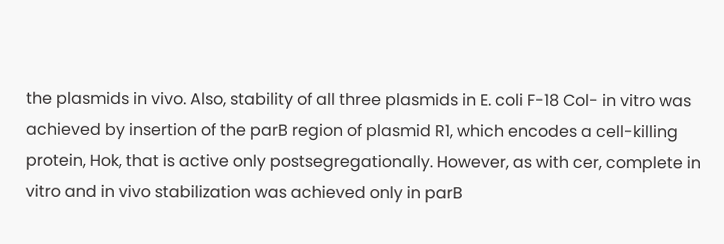the plasmids in vivo. Also, stability of all three plasmids in E. coli F-18 Col- in vitro was achieved by insertion of the parB region of plasmid R1, which encodes a cell-killing protein, Hok, that is active only postsegregationally. However, as with cer, complete in vitro and in vivo stabilization was achieved only in parB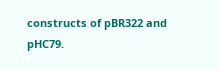constructs of pBR322 and pHC79.